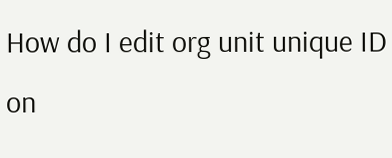How do I edit org unit unique ID on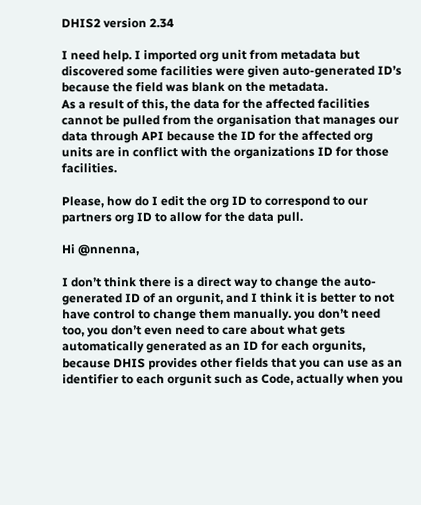DHIS2 version 2.34

I need help. I imported org unit from metadata but discovered some facilities were given auto-generated ID’s because the field was blank on the metadata.
As a result of this, the data for the affected facilities cannot be pulled from the organisation that manages our data through API because the ID for the affected org units are in conflict with the organizations ID for those facilities.

Please, how do I edit the org ID to correspond to our partners org ID to allow for the data pull.

Hi @nnenna,

I don’t think there is a direct way to change the auto-generated ID of an orgunit, and I think it is better to not have control to change them manually. you don’t need too, you don’t even need to care about what gets automatically generated as an ID for each orgunits, because DHIS provides other fields that you can use as an identifier to each orgunit such as Code, actually when you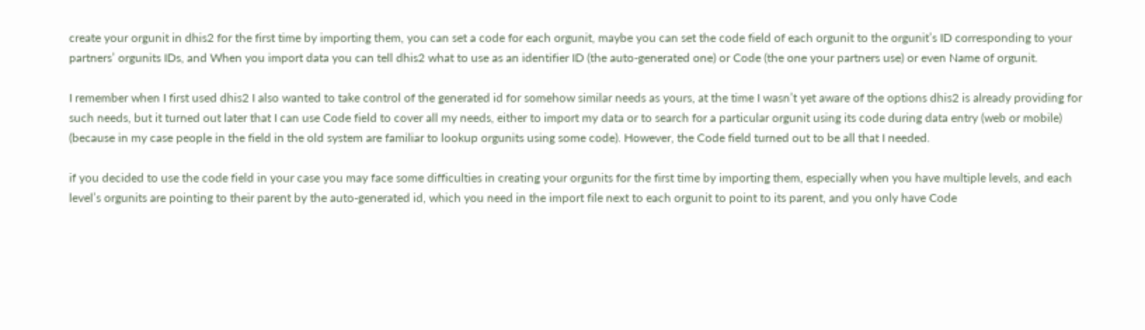create your orgunit in dhis2 for the first time by importing them, you can set a code for each orgunit, maybe you can set the code field of each orgunit to the orgunit’s ID corresponding to your partners’ orgunits IDs, and When you import data you can tell dhis2 what to use as an identifier ID (the auto-generated one) or Code (the one your partners use) or even Name of orgunit.

I remember when I first used dhis2 I also wanted to take control of the generated id for somehow similar needs as yours, at the time I wasn’t yet aware of the options dhis2 is already providing for such needs, but it turned out later that I can use Code field to cover all my needs, either to import my data or to search for a particular orgunit using its code during data entry (web or mobile) (because in my case people in the field in the old system are familiar to lookup orgunits using some code). However, the Code field turned out to be all that I needed.

if you decided to use the code field in your case you may face some difficulties in creating your orgunits for the first time by importing them, especially when you have multiple levels, and each level’s orgunits are pointing to their parent by the auto-generated id, which you need in the import file next to each orgunit to point to its parent, and you only have Code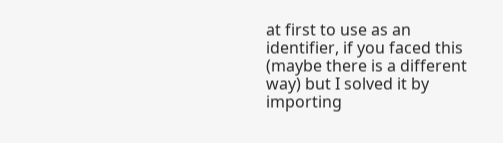at first to use as an identifier, if you faced this (maybe there is a different way) but I solved it by importing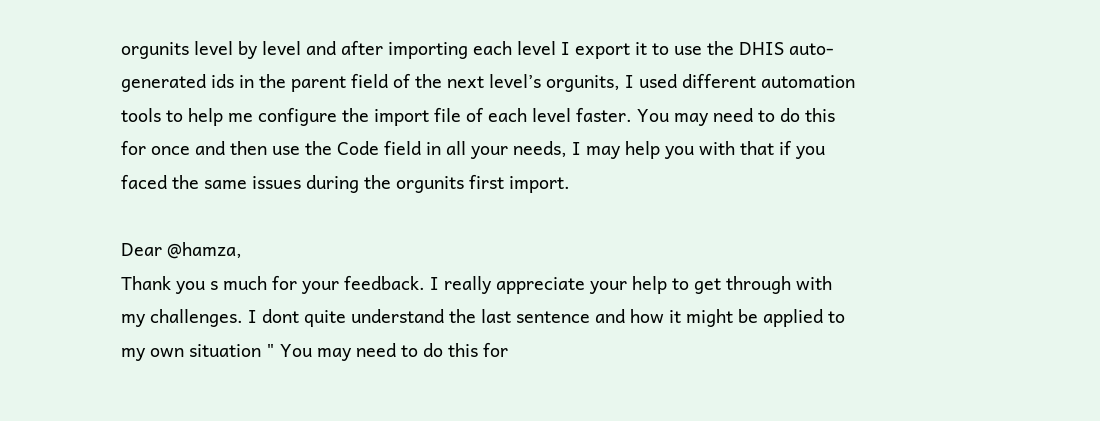orgunits level by level and after importing each level I export it to use the DHIS auto-generated ids in the parent field of the next level’s orgunits, I used different automation tools to help me configure the import file of each level faster. You may need to do this for once and then use the Code field in all your needs, I may help you with that if you faced the same issues during the orgunits first import.

Dear @hamza,
Thank you s much for your feedback. I really appreciate your help to get through with my challenges. I dont quite understand the last sentence and how it might be applied to my own situation " You may need to do this for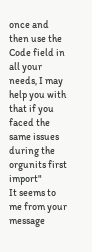once and then use the Code field in all your needs, I may help you with that if you faced the same issues during the orgunits first import"
It seems to me from your message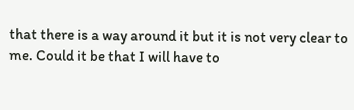that there is a way around it but it is not very clear to me. Could it be that I will have to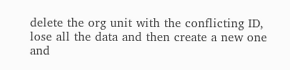delete the org unit with the conflicting ID, lose all the data and then create a new one and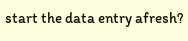start the data entry afresh?